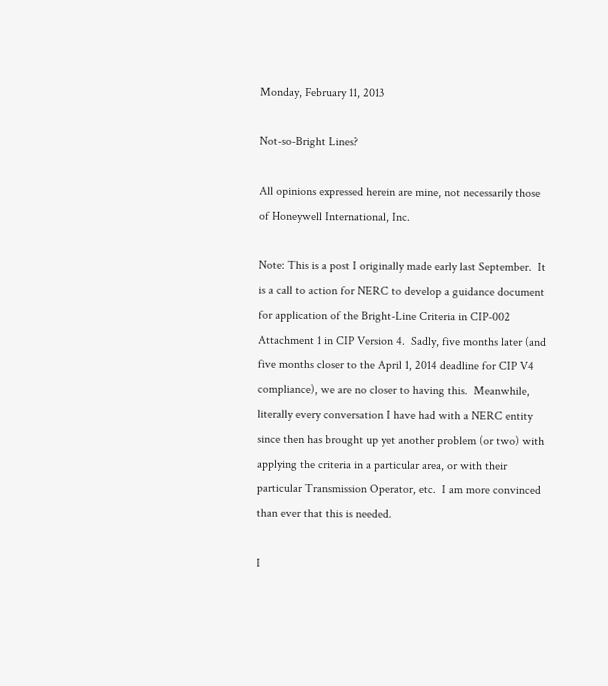Monday, February 11, 2013

Not-so-Bright Lines?

All opinions expressed herein are mine, not necessarily those of Honeywell International, Inc.

Note: This is a post I originally made early last September.  It is a call to action for NERC to develop a guidance document for application of the Bright-Line Criteria in CIP-002 Attachment 1 in CIP Version 4.  Sadly, five months later (and five months closer to the April 1, 2014 deadline for CIP V4 compliance), we are no closer to having this.  Meanwhile, literally every conversation I have had with a NERC entity since then has brought up yet another problem (or two) with applying the criteria in a particular area, or with their particular Transmission Operator, etc.  I am more convinced than ever that this is needed.

I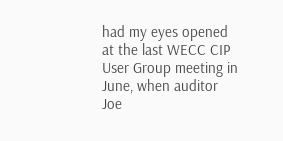had my eyes opened at the last WECC CIP User Group meeting in June, when auditor Joe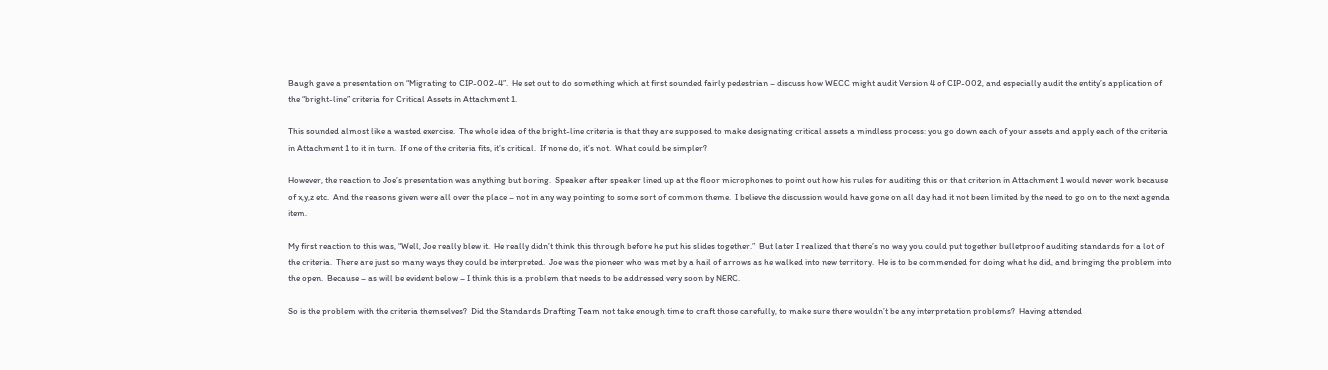Baugh gave a presentation on “Migrating to CIP-002-4”.  He set out to do something which at first sounded fairly pedestrian – discuss how WECC might audit Version 4 of CIP-002, and especially audit the entity’s application of the “bright-line” criteria for Critical Assets in Attachment 1.

This sounded almost like a wasted exercise.  The whole idea of the bright-line criteria is that they are supposed to make designating critical assets a mindless process: you go down each of your assets and apply each of the criteria in Attachment 1 to it in turn.  If one of the criteria fits, it’s critical.  If none do, it’s not.  What could be simpler?

However, the reaction to Joe’s presentation was anything but boring.  Speaker after speaker lined up at the floor microphones to point out how his rules for auditing this or that criterion in Attachment 1 would never work because of x,y,z etc.  And the reasons given were all over the place – not in any way pointing to some sort of common theme.  I believe the discussion would have gone on all day had it not been limited by the need to go on to the next agenda item.

My first reaction to this was, “Well, Joe really blew it.  He really didn’t think this through before he put his slides together.”  But later I realized that there’s no way you could put together bulletproof auditing standards for a lot of the criteria.  There are just so many ways they could be interpreted.  Joe was the pioneer who was met by a hail of arrows as he walked into new territory.  He is to be commended for doing what he did, and bringing the problem into the open.  Because – as will be evident below – I think this is a problem that needs to be addressed very soon by NERC.

So is the problem with the criteria themselves?  Did the Standards Drafting Team not take enough time to craft those carefully, to make sure there wouldn’t be any interpretation problems?  Having attended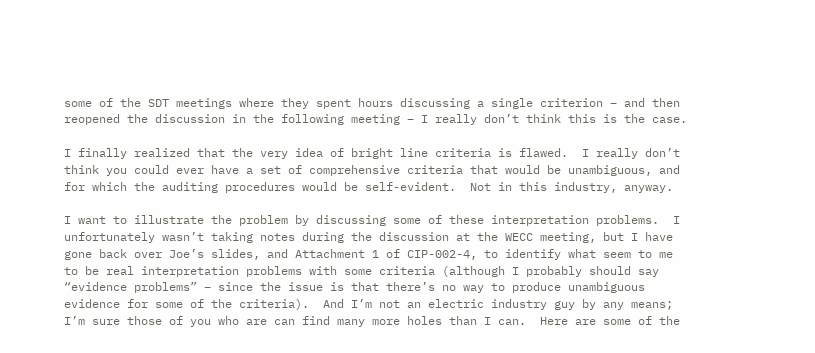some of the SDT meetings where they spent hours discussing a single criterion – and then reopened the discussion in the following meeting – I really don’t think this is the case.

I finally realized that the very idea of bright line criteria is flawed.  I really don’t think you could ever have a set of comprehensive criteria that would be unambiguous, and for which the auditing procedures would be self-evident.  Not in this industry, anyway.

I want to illustrate the problem by discussing some of these interpretation problems.  I unfortunately wasn’t taking notes during the discussion at the WECC meeting, but I have gone back over Joe’s slides, and Attachment 1 of CIP-002-4, to identify what seem to me to be real interpretation problems with some criteria (although I probably should say “evidence problems” – since the issue is that there’s no way to produce unambiguous evidence for some of the criteria).  And I’m not an electric industry guy by any means; I’m sure those of you who are can find many more holes than I can.  Here are some of the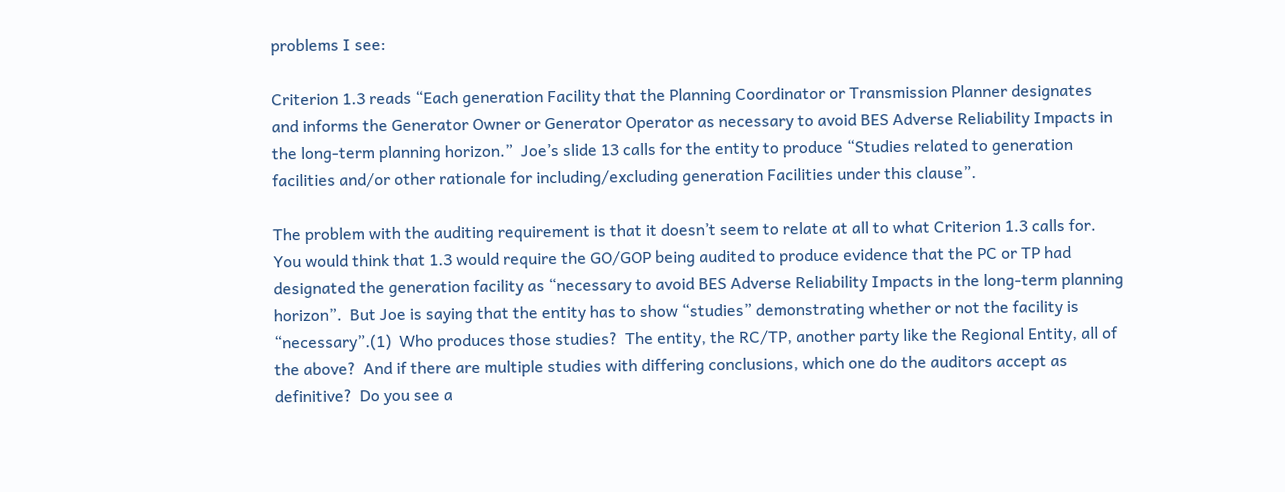problems I see:

Criterion 1.3 reads “Each generation Facility that the Planning Coordinator or Transmission Planner designates and informs the Generator Owner or Generator Operator as necessary to avoid BES Adverse Reliability Impacts in the long-term planning horizon.”  Joe’s slide 13 calls for the entity to produce “Studies related to generation facilities and/or other rationale for including/excluding generation Facilities under this clause”.

The problem with the auditing requirement is that it doesn’t seem to relate at all to what Criterion 1.3 calls for.  You would think that 1.3 would require the GO/GOP being audited to produce evidence that the PC or TP had designated the generation facility as “necessary to avoid BES Adverse Reliability Impacts in the long-term planning horizon”.  But Joe is saying that the entity has to show “studies” demonstrating whether or not the facility is “necessary”.(1)  Who produces those studies?  The entity, the RC/TP, another party like the Regional Entity, all of the above?  And if there are multiple studies with differing conclusions, which one do the auditors accept as definitive?  Do you see a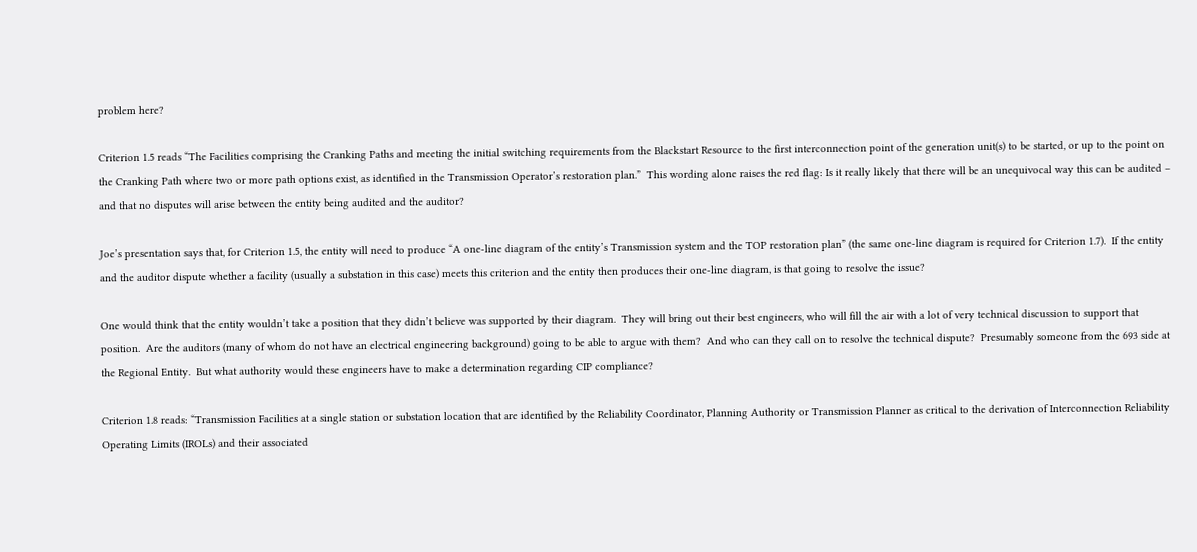problem here?

Criterion 1.5 reads “The Facilities comprising the Cranking Paths and meeting the initial switching requirements from the Blackstart Resource to the first interconnection point of the generation unit(s) to be started, or up to the point on the Cranking Path where two or more path options exist, as identified in the Transmission Operator’s restoration plan.”  This wording alone raises the red flag: Is it really likely that there will be an unequivocal way this can be audited – and that no disputes will arise between the entity being audited and the auditor?

Joe’s presentation says that, for Criterion 1.5, the entity will need to produce “A one-line diagram of the entity’s Transmission system and the TOP restoration plan” (the same one-line diagram is required for Criterion 1.7).  If the entity and the auditor dispute whether a facility (usually a substation in this case) meets this criterion and the entity then produces their one-line diagram, is that going to resolve the issue?

One would think that the entity wouldn’t take a position that they didn’t believe was supported by their diagram.  They will bring out their best engineers, who will fill the air with a lot of very technical discussion to support that position.  Are the auditors (many of whom do not have an electrical engineering background) going to be able to argue with them?  And who can they call on to resolve the technical dispute?  Presumably someone from the 693 side at the Regional Entity.  But what authority would these engineers have to make a determination regarding CIP compliance?

Criterion 1.8 reads: “Transmission Facilities at a single station or substation location that are identified by the Reliability Coordinator, Planning Authority or Transmission Planner as critical to the derivation of Interconnection Reliability Operating Limits (IROLs) and their associated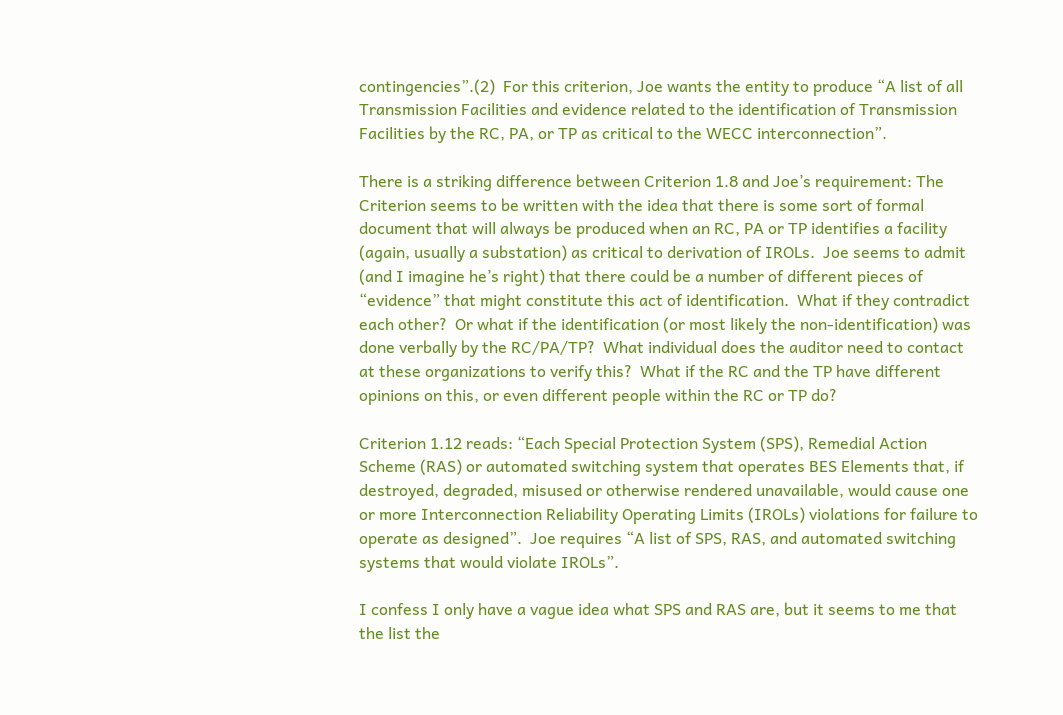contingencies”.(2)  For this criterion, Joe wants the entity to produce “A list of all Transmission Facilities and evidence related to the identification of Transmission Facilities by the RC, PA, or TP as critical to the WECC interconnection”.

There is a striking difference between Criterion 1.8 and Joe’s requirement: The Criterion seems to be written with the idea that there is some sort of formal document that will always be produced when an RC, PA or TP identifies a facility (again, usually a substation) as critical to derivation of IROLs.  Joe seems to admit (and I imagine he’s right) that there could be a number of different pieces of “evidence” that might constitute this act of identification.  What if they contradict each other?  Or what if the identification (or most likely the non-identification) was done verbally by the RC/PA/TP?  What individual does the auditor need to contact at these organizations to verify this?  What if the RC and the TP have different opinions on this, or even different people within the RC or TP do?

Criterion 1.12 reads: “Each Special Protection System (SPS), Remedial Action Scheme (RAS) or automated switching system that operates BES Elements that, if destroyed, degraded, misused or otherwise rendered unavailable, would cause one or more Interconnection Reliability Operating Limits (IROLs) violations for failure to operate as designed”.  Joe requires “A list of SPS, RAS, and automated switching systems that would violate IROLs”.

I confess I only have a vague idea what SPS and RAS are, but it seems to me that the list the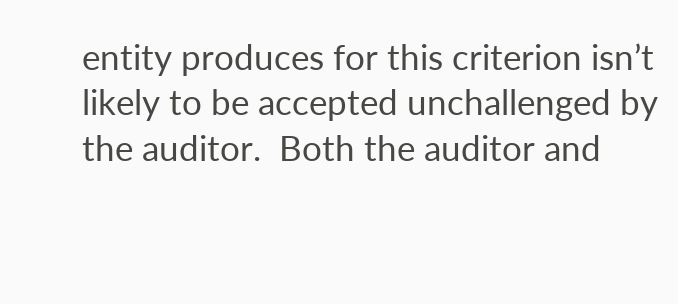entity produces for this criterion isn’t likely to be accepted unchallenged by the auditor.  Both the auditor and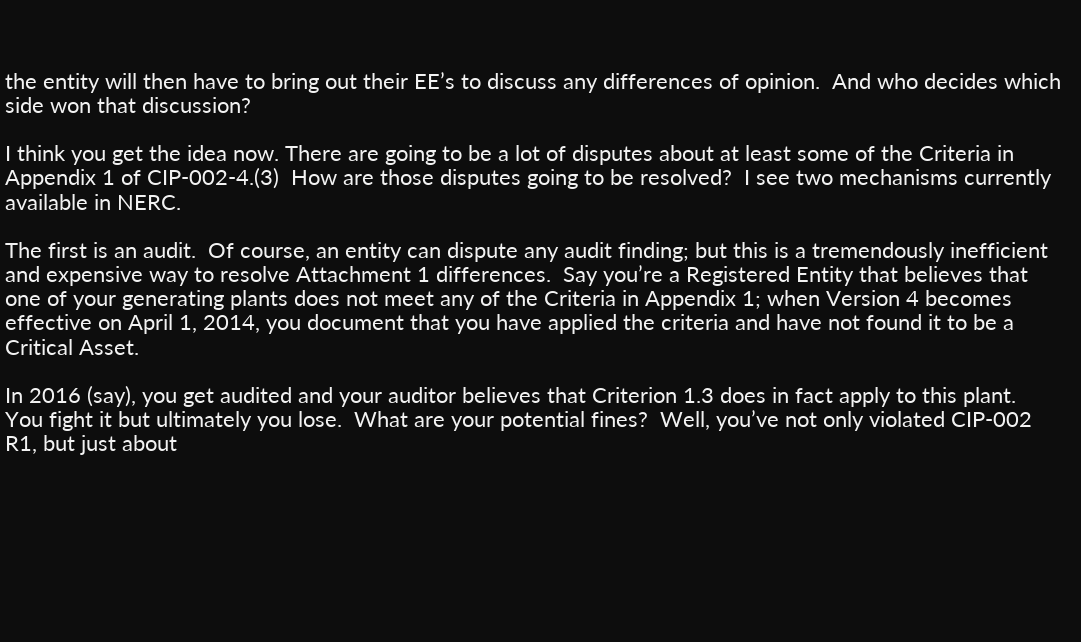the entity will then have to bring out their EE’s to discuss any differences of opinion.  And who decides which side won that discussion?

I think you get the idea now. There are going to be a lot of disputes about at least some of the Criteria in Appendix 1 of CIP-002-4.(3)  How are those disputes going to be resolved?  I see two mechanisms currently available in NERC.

The first is an audit.  Of course, an entity can dispute any audit finding; but this is a tremendously inefficient and expensive way to resolve Attachment 1 differences.  Say you’re a Registered Entity that believes that one of your generating plants does not meet any of the Criteria in Appendix 1; when Version 4 becomes effective on April 1, 2014, you document that you have applied the criteria and have not found it to be a Critical Asset.

In 2016 (say), you get audited and your auditor believes that Criterion 1.3 does in fact apply to this plant.  You fight it but ultimately you lose.  What are your potential fines?  Well, you’ve not only violated CIP-002 R1, but just about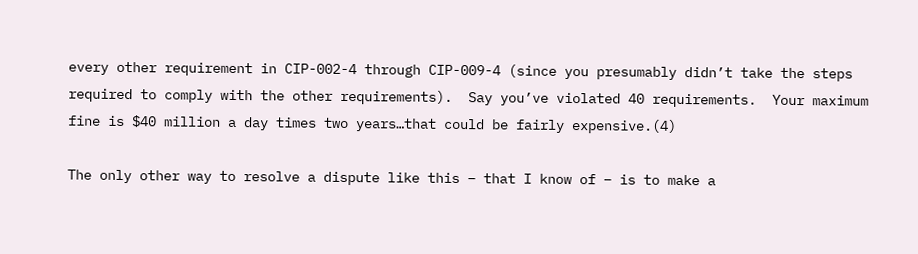every other requirement in CIP-002-4 through CIP-009-4 (since you presumably didn’t take the steps required to comply with the other requirements).  Say you’ve violated 40 requirements.  Your maximum fine is $40 million a day times two years…that could be fairly expensive.(4)

The only other way to resolve a dispute like this – that I know of – is to make a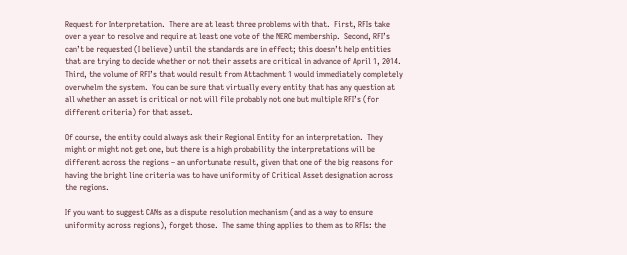Request for Interpretation.  There are at least three problems with that.  First, RFIs take over a year to resolve and require at least one vote of the NERC membership.  Second, RFI’s can’t be requested (I believe) until the standards are in effect; this doesn’t help entities that are trying to decide whether or not their assets are critical in advance of April 1, 2014.  Third, the volume of RFI’s that would result from Attachment 1 would immediately completely overwhelm the system.  You can be sure that virtually every entity that has any question at all whether an asset is critical or not will file probably not one but multiple RFI’s (for different criteria) for that asset.

Of course, the entity could always ask their Regional Entity for an interpretation.  They might or might not get one, but there is a high probability the interpretations will be different across the regions – an unfortunate result, given that one of the big reasons for having the bright line criteria was to have uniformity of Critical Asset designation across the regions.

If you want to suggest CANs as a dispute resolution mechanism (and as a way to ensure uniformity across regions), forget those.  The same thing applies to them as to RFIs: the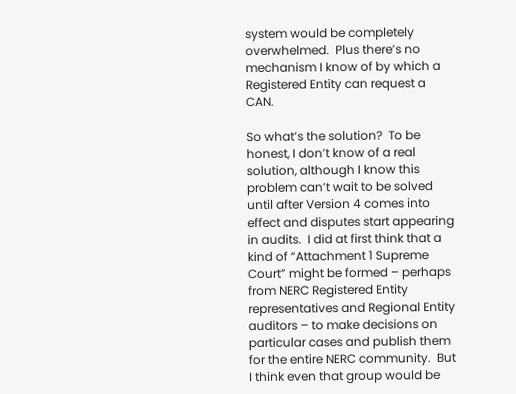system would be completely overwhelmed.  Plus there’s no mechanism I know of by which a Registered Entity can request a CAN.

So what’s the solution?  To be honest, I don’t know of a real solution, although I know this problem can’t wait to be solved until after Version 4 comes into effect and disputes start appearing in audits.  I did at first think that a kind of “Attachment 1 Supreme Court” might be formed – perhaps from NERC Registered Entity representatives and Regional Entity auditors – to make decisions on particular cases and publish them for the entire NERC community.  But I think even that group would be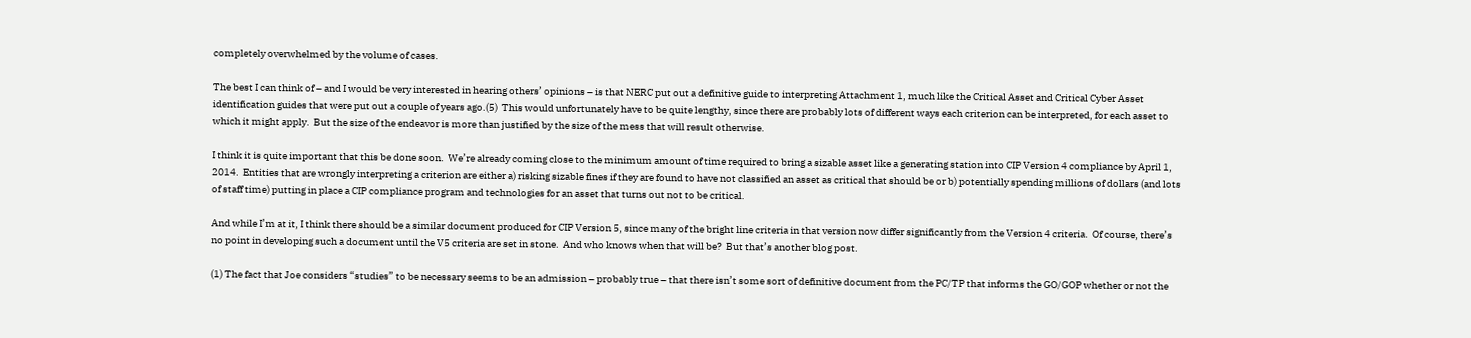completely overwhelmed by the volume of cases.

The best I can think of – and I would be very interested in hearing others’ opinions – is that NERC put out a definitive guide to interpreting Attachment 1, much like the Critical Asset and Critical Cyber Asset identification guides that were put out a couple of years ago.(5)  This would unfortunately have to be quite lengthy, since there are probably lots of different ways each criterion can be interpreted, for each asset to which it might apply.  But the size of the endeavor is more than justified by the size of the mess that will result otherwise.

I think it is quite important that this be done soon.  We’re already coming close to the minimum amount of time required to bring a sizable asset like a generating station into CIP Version 4 compliance by April 1, 2014.  Entities that are wrongly interpreting a criterion are either a) risking sizable fines if they are found to have not classified an asset as critical that should be or b) potentially spending millions of dollars (and lots of staff time) putting in place a CIP compliance program and technologies for an asset that turns out not to be critical.

And while I’m at it, I think there should be a similar document produced for CIP Version 5, since many of the bright line criteria in that version now differ significantly from the Version 4 criteria.  Of course, there’s no point in developing such a document until the V5 criteria are set in stone.  And who knows when that will be?  But that’s another blog post.

(1) The fact that Joe considers “studies” to be necessary seems to be an admission – probably true – that there isn’t some sort of definitive document from the PC/TP that informs the GO/GOP whether or not the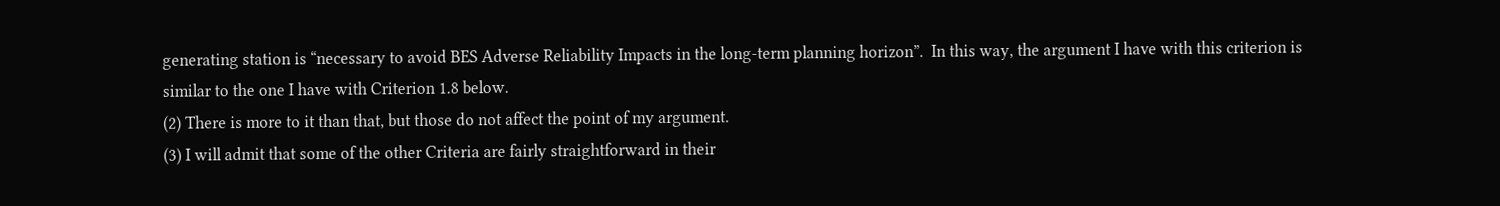generating station is “necessary to avoid BES Adverse Reliability Impacts in the long-term planning horizon”.  In this way, the argument I have with this criterion is similar to the one I have with Criterion 1.8 below.
(2) There is more to it than that, but those do not affect the point of my argument.
(3) I will admit that some of the other Criteria are fairly straightforward in their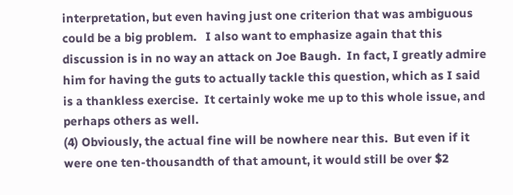interpretation, but even having just one criterion that was ambiguous could be a big problem.   I also want to emphasize again that this discussion is in no way an attack on Joe Baugh.  In fact, I greatly admire him for having the guts to actually tackle this question, which as I said is a thankless exercise.  It certainly woke me up to this whole issue, and perhaps others as well.
(4) Obviously, the actual fine will be nowhere near this.  But even if it were one ten-thousandth of that amount, it would still be over $2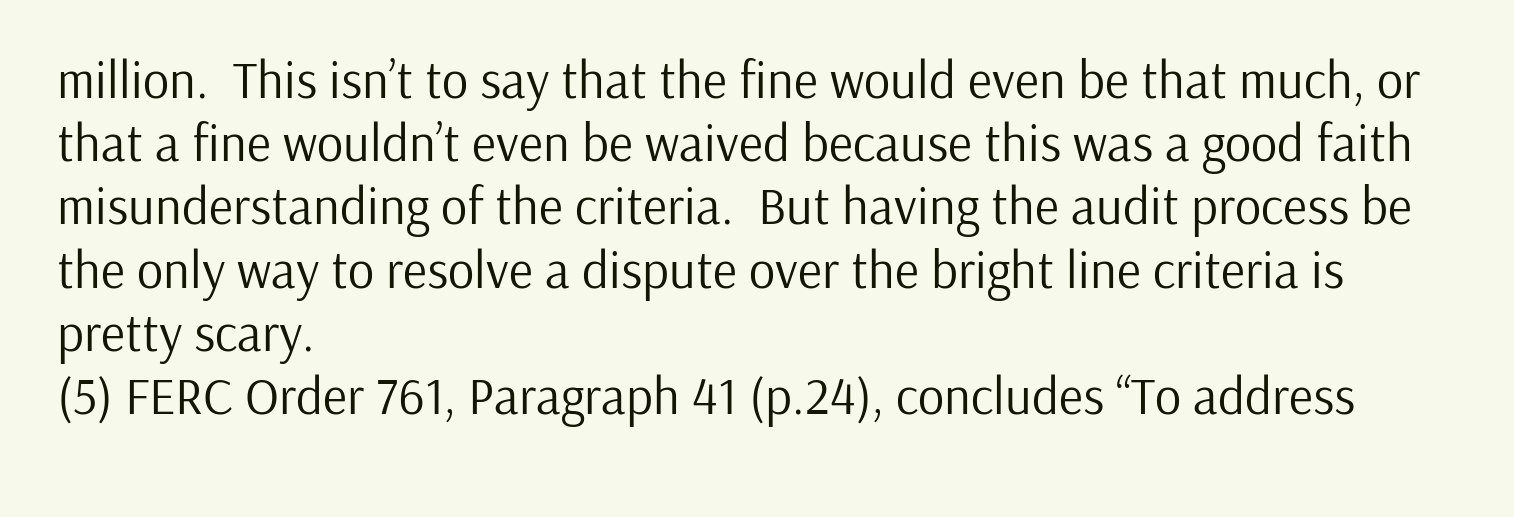million.  This isn’t to say that the fine would even be that much, or that a fine wouldn’t even be waived because this was a good faith misunderstanding of the criteria.  But having the audit process be the only way to resolve a dispute over the bright line criteria is pretty scary.
(5) FERC Order 761, Paragraph 41 (p.24), concludes “To address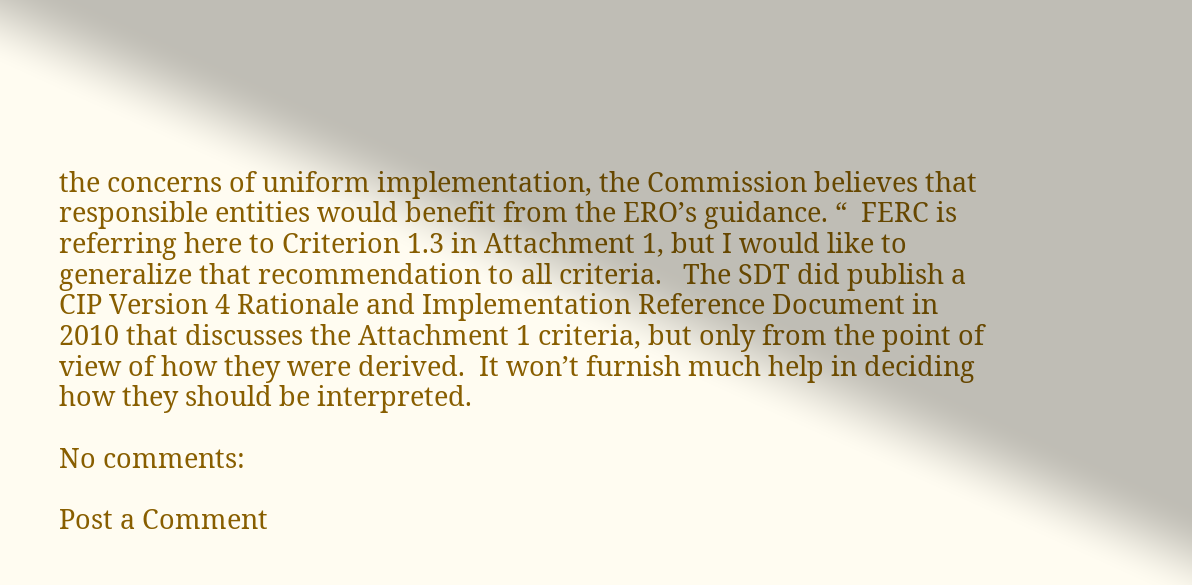the concerns of uniform implementation, the Commission believes that responsible entities would benefit from the ERO’s guidance. “  FERC is referring here to Criterion 1.3 in Attachment 1, but I would like to generalize that recommendation to all criteria.   The SDT did publish a CIP Version 4 Rationale and Implementation Reference Document in 2010 that discusses the Attachment 1 criteria, but only from the point of view of how they were derived.  It won’t furnish much help in deciding how they should be interpreted.

No comments:

Post a Comment